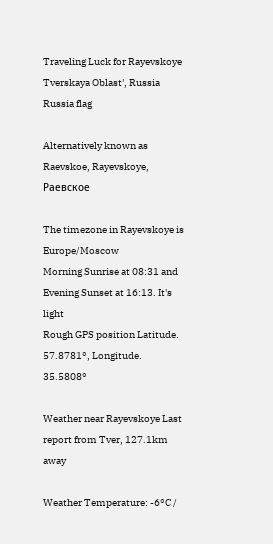Traveling Luck for Rayevskoye Tverskaya Oblast', Russia Russia flag

Alternatively known as Raevskoe, Rayevskoye, Раевское

The timezone in Rayevskoye is Europe/Moscow
Morning Sunrise at 08:31 and Evening Sunset at 16:13. It's light
Rough GPS position Latitude. 57.8781°, Longitude. 35.5808°

Weather near Rayevskoye Last report from Tver, 127.1km away

Weather Temperature: -6°C /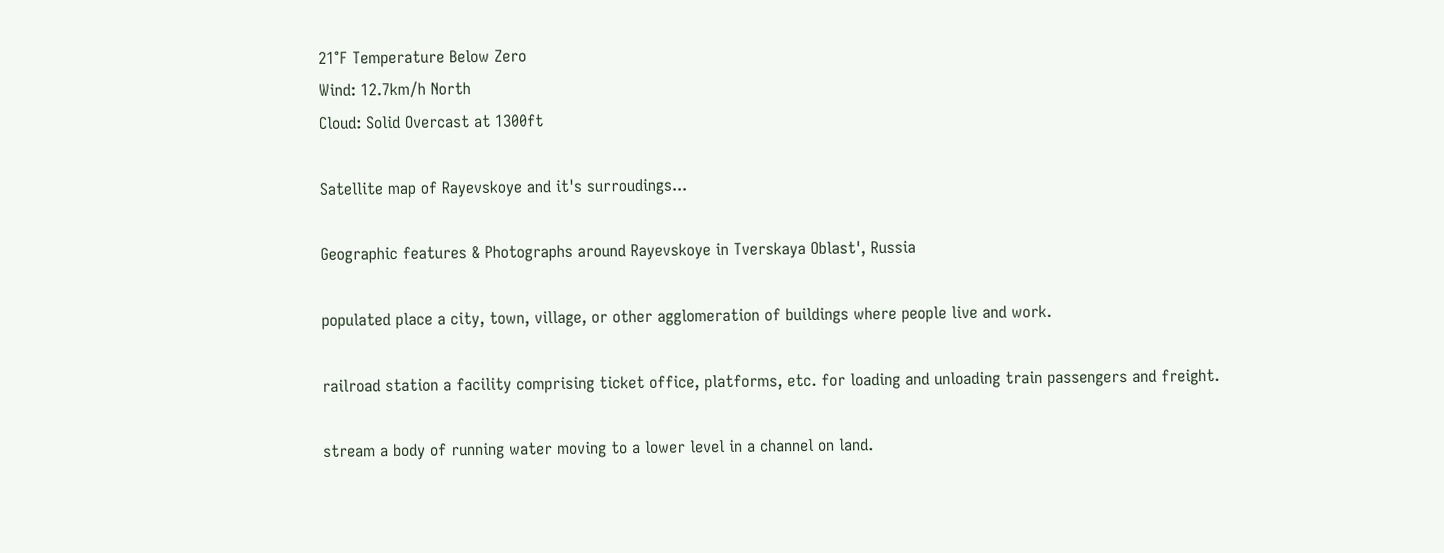21°F Temperature Below Zero
Wind: 12.7km/h North
Cloud: Solid Overcast at 1300ft

Satellite map of Rayevskoye and it's surroudings...

Geographic features & Photographs around Rayevskoye in Tverskaya Oblast', Russia

populated place a city, town, village, or other agglomeration of buildings where people live and work.

railroad station a facility comprising ticket office, platforms, etc. for loading and unloading train passengers and freight.

stream a body of running water moving to a lower level in a channel on land.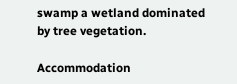swamp a wetland dominated by tree vegetation.

Accommodation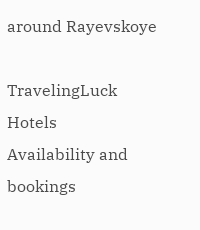around Rayevskoye

TravelingLuck Hotels
Availability and bookings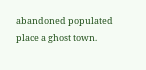abandoned populated place a ghost town.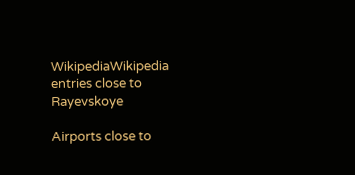WikipediaWikipedia entries close to Rayevskoye

Airports close to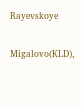Rayevskoye

Migalovo(KLD),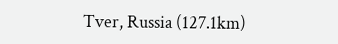Tver, Russia (127.1km)